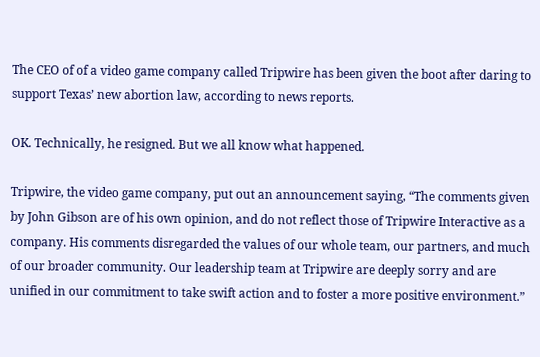The CEO of of a video game company called Tripwire has been given the boot after daring to support Texas’ new abortion law, according to news reports.

OK. Technically, he resigned. But we all know what happened.

Tripwire, the video game company, put out an announcement saying, “The comments given by John Gibson are of his own opinion, and do not reflect those of Tripwire Interactive as a company. His comments disregarded the values of our whole team, our partners, and much of our broader community. Our leadership team at Tripwire are deeply sorry and are unified in our commitment to take swift action and to foster a more positive environment.”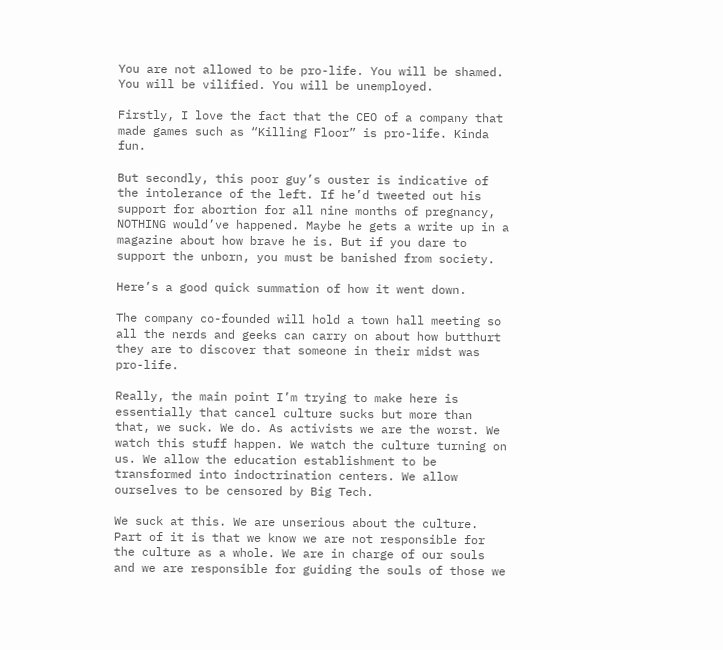You are not allowed to be pro-life. You will be shamed. You will be vilified. You will be unemployed.

Firstly, I love the fact that the CEO of a company that made games such as “Killing Floor” is pro-life. Kinda fun.

But secondly, this poor guy’s ouster is indicative of the intolerance of the left. If he’d tweeted out his support for abortion for all nine months of pregnancy, NOTHING would’ve happened. Maybe he gets a write up in a magazine about how brave he is. But if you dare to support the unborn, you must be banished from society.

Here’s a good quick summation of how it went down.

The company co-founded will hold a town hall meeting so all the nerds and geeks can carry on about how butthurt they are to discover that someone in their midst was pro-life.

Really, the main point I’m trying to make here is essentially that cancel culture sucks but more than that, we suck. We do. As activists we are the worst. We watch this stuff happen. We watch the culture turning on us. We allow the education establishment to be transformed into indoctrination centers. We allow ourselves to be censored by Big Tech.

We suck at this. We are unserious about the culture. Part of it is that we know we are not responsible for the culture as a whole. We are in charge of our souls and we are responsible for guiding the souls of those we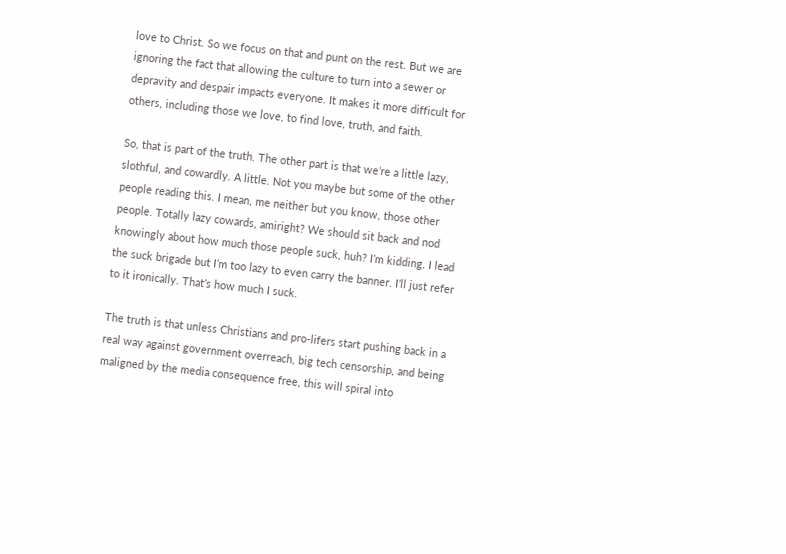love to Christ. So we focus on that and punt on the rest. But we are ignoring the fact that allowing the culture to turn into a sewer or depravity and despair impacts everyone. It makes it more difficult for others, including those we love, to find love, truth, and faith.

So, that is part of the truth. The other part is that we’re a little lazy, slothful, and cowardly. A little. Not you maybe but some of the other people reading this. I mean, me neither but you know, those other people. Totally lazy cowards, amiright? We should sit back and nod knowingly about how much those people suck, huh? I’m kidding. I lead the suck brigade but I’m too lazy to even carry the banner. I’ll just refer to it ironically. That’s how much I suck.

The truth is that unless Christians and pro-lifers start pushing back in a real way against government overreach, big tech censorship, and being maligned by the media consequence free, this will spiral into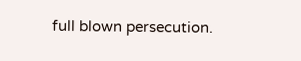full blown persecution.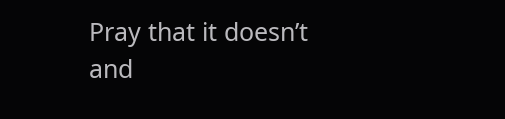Pray that it doesn’t and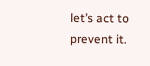let’s act to prevent it.